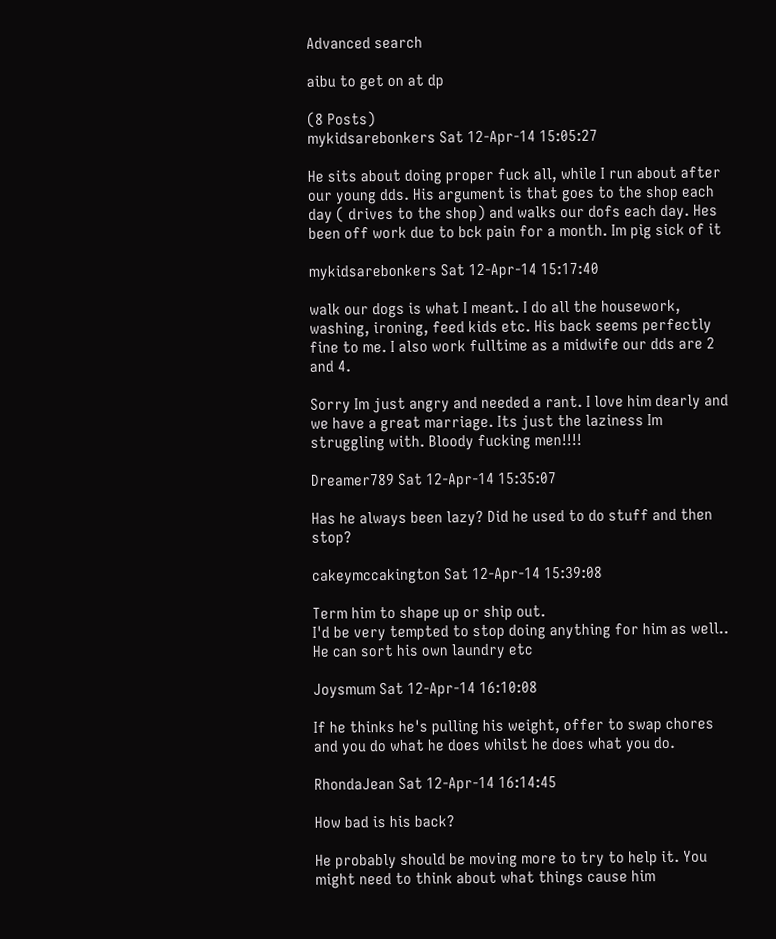Advanced search

aibu to get on at dp

(8 Posts)
mykidsarebonkers Sat 12-Apr-14 15:05:27

He sits about doing proper fuck all, while I run about after our young dds. His argument is that goes to the shop each day ( drives to the shop) and walks our dofs each day. Hes been off work due to bck pain for a month. Im pig sick of it

mykidsarebonkers Sat 12-Apr-14 15:17:40

walk our dogs is what I meant. I do all the housework, washing, ironing, feed kids etc. His back seems perfectly fine to me. I also work fulltime as a midwife our dds are 2 and 4.

Sorry Im just angry and needed a rant. I love him dearly and we have a great marriage. Its just the laziness Im struggling with. Bloody fucking men!!!!

Dreamer789 Sat 12-Apr-14 15:35:07

Has he always been lazy? Did he used to do stuff and then stop?

cakeymccakington Sat 12-Apr-14 15:39:08

Term him to shape up or ship out.
I'd be very tempted to stop doing anything for him as well.. He can sort his own laundry etc

Joysmum Sat 12-Apr-14 16:10:08

If he thinks he's pulling his weight, offer to swap chores and you do what he does whilst he does what you do.

RhondaJean Sat 12-Apr-14 16:14:45

How bad is his back?

He probably should be moving more to try to help it. You might need to think about what things cause him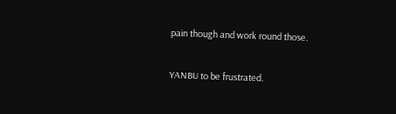pain though and work round those.

YANBU to be frustrated.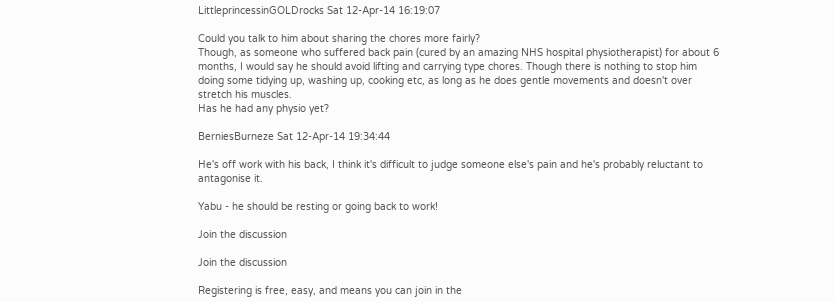LittleprincessinGOLDrocks Sat 12-Apr-14 16:19:07

Could you talk to him about sharing the chores more fairly?
Though, as someone who suffered back pain (cured by an amazing NHS hospital physiotherapist) for about 6 months, I would say he should avoid lifting and carrying type chores. Though there is nothing to stop him doing some tidying up, washing up, cooking etc, as long as he does gentle movements and doesn't over stretch his muscles.
Has he had any physio yet?

BerniesBurneze Sat 12-Apr-14 19:34:44

He's off work with his back, I think it's difficult to judge someone else's pain and he's probably reluctant to antagonise it.

Yabu - he should be resting or going back to work!

Join the discussion

Join the discussion

Registering is free, easy, and means you can join in the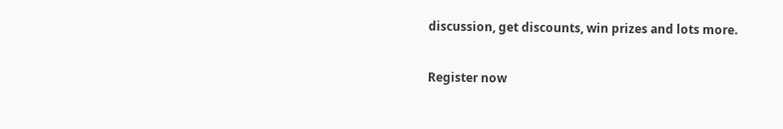discussion, get discounts, win prizes and lots more.

Register now